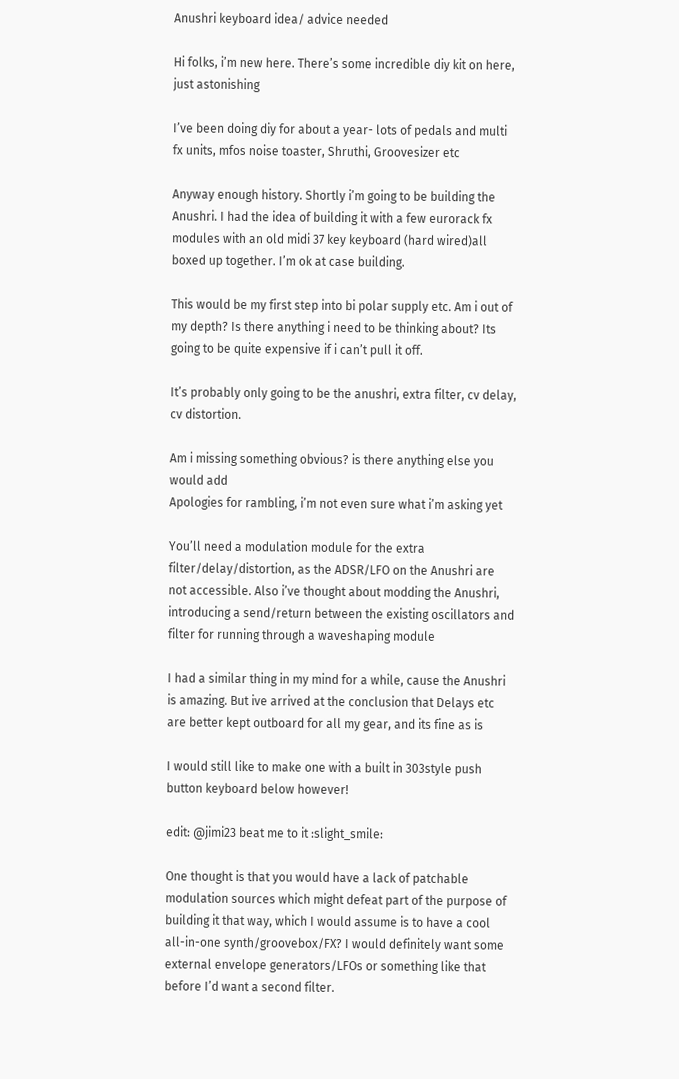Anushri keyboard idea/ advice needed

Hi folks, i’m new here. There’s some incredible diy kit on here, just astonishing

I’ve been doing diy for about a year- lots of pedals and multi fx units, mfos noise toaster, Shruthi, Groovesizer etc

Anyway enough history. Shortly i’m going to be building the Anushri. I had the idea of building it with a few eurorack fx modules with an old midi 37 key keyboard (hard wired)all boxed up together. I’m ok at case building.

This would be my first step into bi polar supply etc. Am i out of my depth? Is there anything i need to be thinking about? Its going to be quite expensive if i can’t pull it off.

It’s probably only going to be the anushri, extra filter, cv delay, cv distortion.

Am i missing something obvious? is there anything else you would add
Apologies for rambling, i’m not even sure what i’m asking yet

You’ll need a modulation module for the extra filter/delay/distortion, as the ADSR/LFO on the Anushri are not accessible. Also i’ve thought about modding the Anushri, introducing a send/return between the existing oscillators and filter for running through a waveshaping module

I had a similar thing in my mind for a while, cause the Anushri is amazing. But ive arrived at the conclusion that Delays etc are better kept outboard for all my gear, and its fine as is

I would still like to make one with a built in 303style push button keyboard below however!

edit: @jimi23 beat me to it :slight_smile:

One thought is that you would have a lack of patchable modulation sources which might defeat part of the purpose of building it that way, which I would assume is to have a cool all-in-one synth/groovebox/FX? I would definitely want some external envelope generators/LFOs or something like that before I’d want a second filter.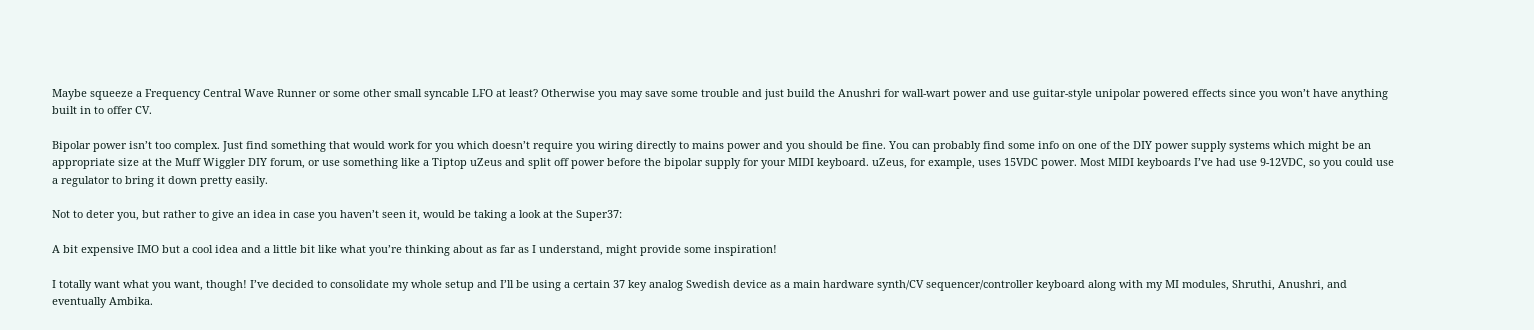Maybe squeeze a Frequency Central Wave Runner or some other small syncable LFO at least? Otherwise you may save some trouble and just build the Anushri for wall-wart power and use guitar-style unipolar powered effects since you won’t have anything built in to offer CV.

Bipolar power isn’t too complex. Just find something that would work for you which doesn’t require you wiring directly to mains power and you should be fine. You can probably find some info on one of the DIY power supply systems which might be an appropriate size at the Muff Wiggler DIY forum, or use something like a Tiptop uZeus and split off power before the bipolar supply for your MIDI keyboard. uZeus, for example, uses 15VDC power. Most MIDI keyboards I’ve had use 9-12VDC, so you could use a regulator to bring it down pretty easily.

Not to deter you, but rather to give an idea in case you haven’t seen it, would be taking a look at the Super37:

A bit expensive IMO but a cool idea and a little bit like what you’re thinking about as far as I understand, might provide some inspiration!

I totally want what you want, though! I’ve decided to consolidate my whole setup and I’ll be using a certain 37 key analog Swedish device as a main hardware synth/CV sequencer/controller keyboard along with my MI modules, Shruthi, Anushri, and eventually Ambika.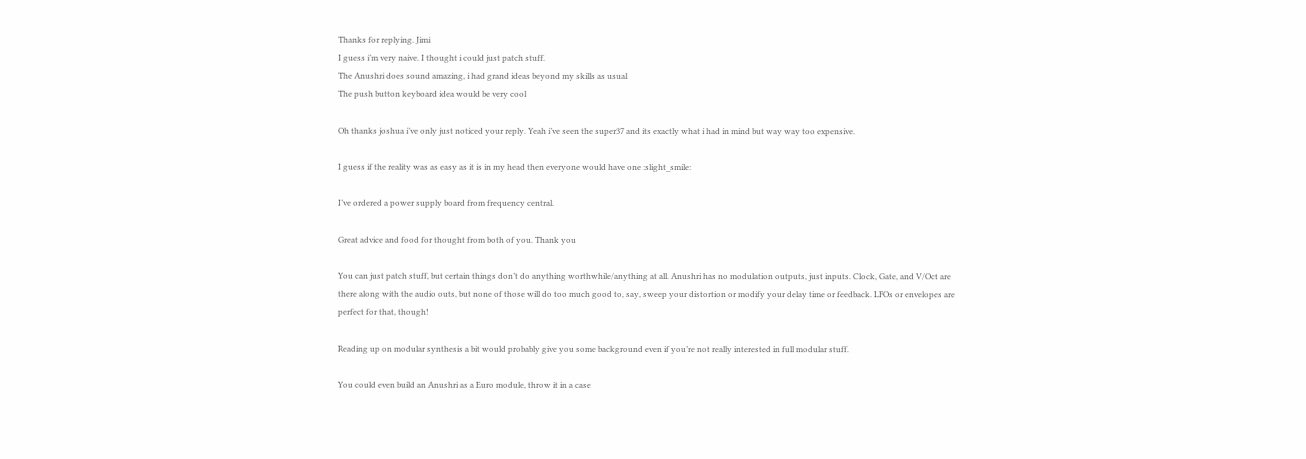Thanks for replying. Jimi
I guess i’m very naive. I thought i could just patch stuff.
The Anushri does sound amazing, i had grand ideas beyond my skills as usual
The push button keyboard idea would be very cool

Oh thanks joshua i’ve only just noticed your reply. Yeah i’ve seen the super37 and its exactly what i had in mind but way way too expensive.

I guess if the reality was as easy as it is in my head then everyone would have one :slight_smile:

I’ve ordered a power supply board from frequency central.

Great advice and food for thought from both of you. Thank you

You can just patch stuff, but certain things don’t do anything worthwhile/anything at all. Anushri has no modulation outputs, just inputs. Clock, Gate, and V/Oct are there along with the audio outs, but none of those will do too much good to, say, sweep your distortion or modify your delay time or feedback. LFOs or envelopes are perfect for that, though!

Reading up on modular synthesis a bit would probably give you some background even if you’re not really interested in full modular stuff.

You could even build an Anushri as a Euro module, throw it in a case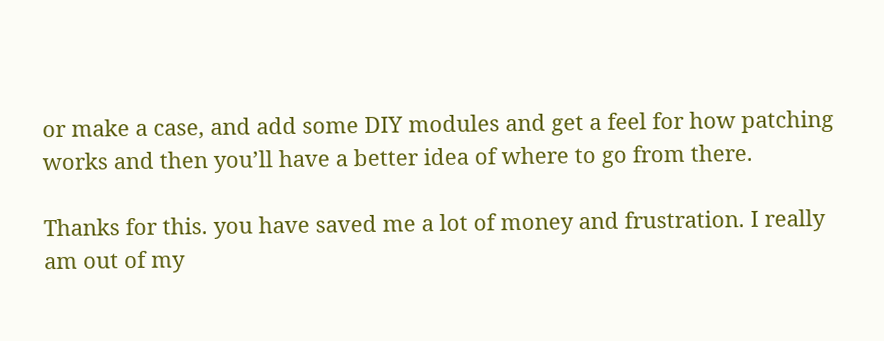or make a case, and add some DIY modules and get a feel for how patching works and then you’ll have a better idea of where to go from there.

Thanks for this. you have saved me a lot of money and frustration. I really am out of my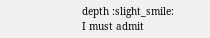depth :slight_smile:
I must admit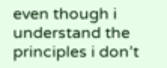even though i understand the principles i don’t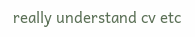really understand cv etc